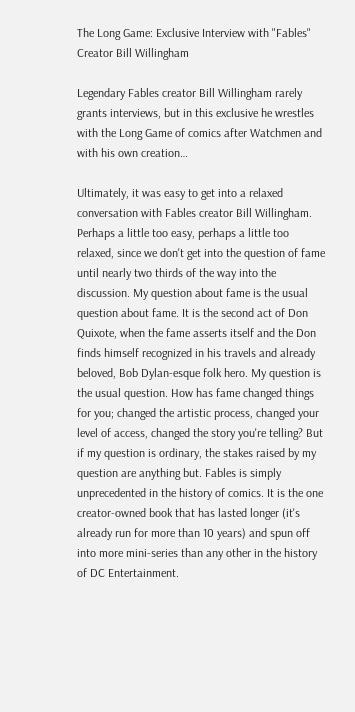The Long Game: Exclusive Interview with "Fables" Creator Bill Willingham

Legendary Fables creator Bill Willingham rarely grants interviews, but in this exclusive he wrestles with the Long Game of comics after Watchmen and with his own creation…

Ultimately, it was easy to get into a relaxed conversation with Fables creator Bill Willingham. Perhaps a little too easy, perhaps a little too relaxed, since we don't get into the question of fame until nearly two thirds of the way into the discussion. My question about fame is the usual question about fame. It is the second act of Don Quixote, when the fame asserts itself and the Don finds himself recognized in his travels and already beloved, Bob Dylan-esque folk hero. My question is the usual question. How has fame changed things for you; changed the artistic process, changed your level of access, changed the story you're telling? But if my question is ordinary, the stakes raised by my question are anything but. Fables is simply unprecedented in the history of comics. It is the one creator-owned book that has lasted longer (it's already run for more than 10 years) and spun off into more mini-series than any other in the history of DC Entertainment.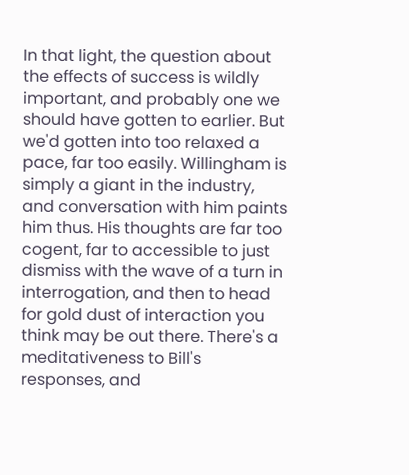In that light, the question about the effects of success is wildly important, and probably one we should have gotten to earlier. But we'd gotten into too relaxed a pace, far too easily. Willingham is simply a giant in the industry, and conversation with him paints him thus. His thoughts are far too cogent, far to accessible to just dismiss with the wave of a turn in interrogation, and then to head for gold dust of interaction you think may be out there. There's a meditativeness to Bill's responses, and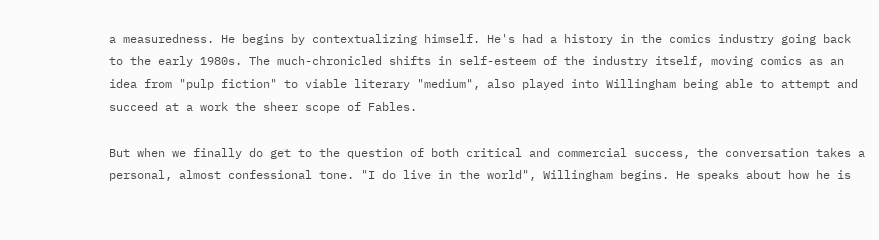a measuredness. He begins by contextualizing himself. He's had a history in the comics industry going back to the early 1980s. The much-chronicled shifts in self-esteem of the industry itself, moving comics as an idea from "pulp fiction" to viable literary "medium", also played into Willingham being able to attempt and succeed at a work the sheer scope of Fables.

But when we finally do get to the question of both critical and commercial success, the conversation takes a personal, almost confessional tone. "I do live in the world", Willingham begins. He speaks about how he is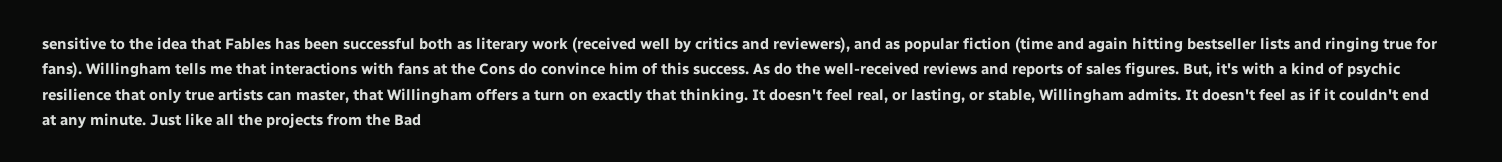sensitive to the idea that Fables has been successful both as literary work (received well by critics and reviewers), and as popular fiction (time and again hitting bestseller lists and ringing true for fans). Willingham tells me that interactions with fans at the Cons do convince him of this success. As do the well-received reviews and reports of sales figures. But, it's with a kind of psychic resilience that only true artists can master, that Willingham offers a turn on exactly that thinking. It doesn't feel real, or lasting, or stable, Willingham admits. It doesn't feel as if it couldn't end at any minute. Just like all the projects from the Bad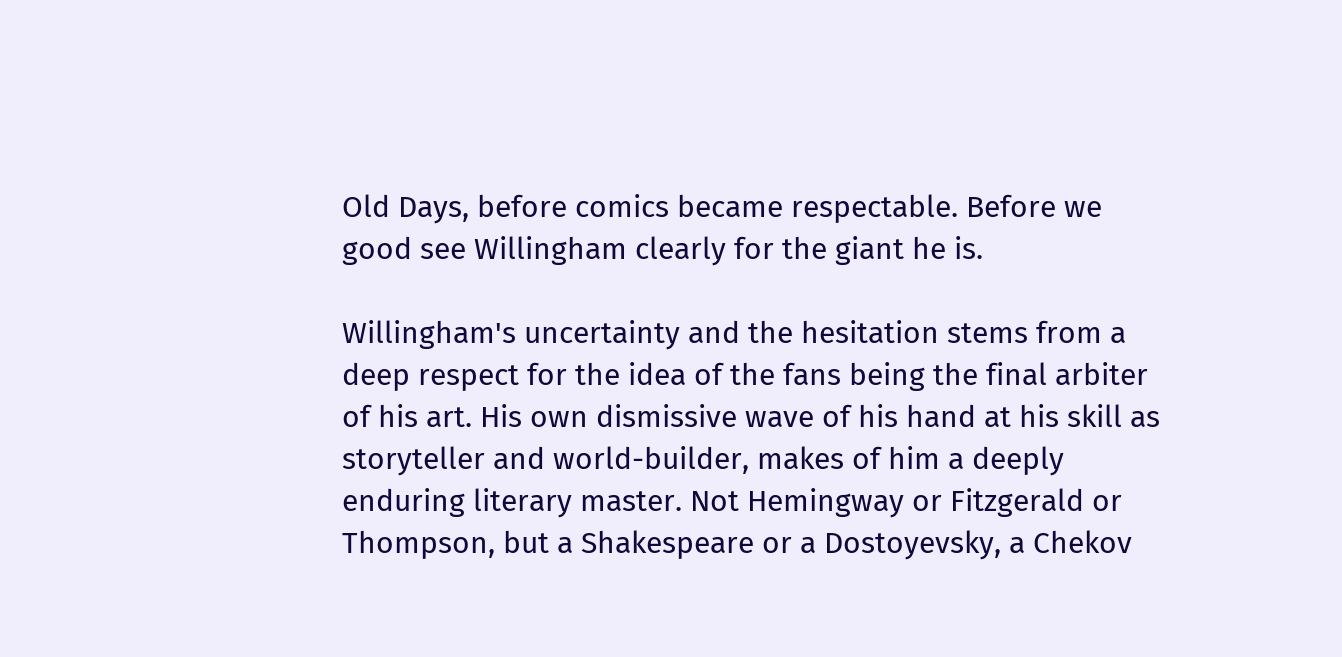Old Days, before comics became respectable. Before we good see Willingham clearly for the giant he is.

Willingham's uncertainty and the hesitation stems from a deep respect for the idea of the fans being the final arbiter of his art. His own dismissive wave of his hand at his skill as storyteller and world-builder, makes of him a deeply enduring literary master. Not Hemingway or Fitzgerald or Thompson, but a Shakespeare or a Dostoyevsky, a Chekov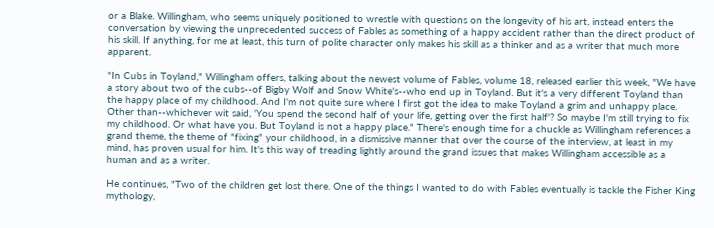or a Blake. Willingham, who seems uniquely positioned to wrestle with questions on the longevity of his art, instead enters the conversation by viewing the unprecedented success of Fables as something of a happy accident rather than the direct product of his skill. If anything, for me at least, this turn of polite character only makes his skill as a thinker and as a writer that much more apparent.

"In Cubs in Toyland," Willingham offers, talking about the newest volume of Fables, volume 18, released earlier this week, "We have a story about two of the cubs--of Bigby Wolf and Snow White's--who end up in Toyland. But it's a very different Toyland than the happy place of my childhood. And I'm not quite sure where I first got the idea to make Toyland a grim and unhappy place. Other than--whichever wit said, 'You spend the second half of your life, getting over the first half'? So maybe I'm still trying to fix my childhood. Or what have you. But Toyland is not a happy place." There's enough time for a chuckle as Willingham references a grand theme, the theme of "fixing" your childhood, in a dismissive manner that over the course of the interview, at least in my mind, has proven usual for him. It's this way of treading lightly around the grand issues that makes Willingham accessible as a human and as a writer.

He continues, "Two of the children get lost there. One of the things I wanted to do with Fables eventually is tackle the Fisher King mythology,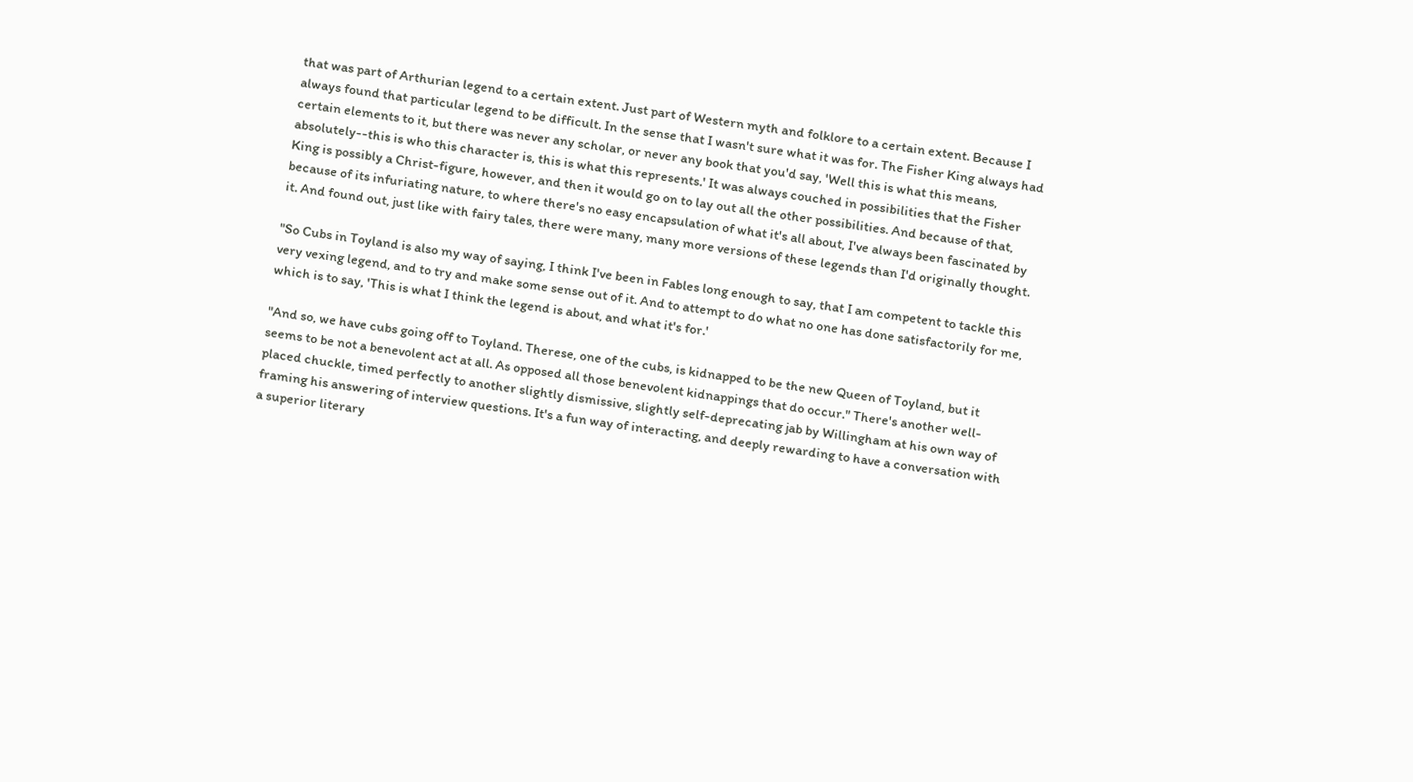that was part of Arthurian legend to a certain extent. Just part of Western myth and folklore to a certain extent. Because I always found that particular legend to be difficult. In the sense that I wasn't sure what it was for. The Fisher King always had certain elements to it, but there was never any scholar, or never any book that you'd say, 'Well this is what this means, absolutely--this is who this character is, this is what this represents.' It was always couched in possibilities that the Fisher King is possibly a Christ-figure, however, and then it would go on to lay out all the other possibilities. And because of that, because of its infuriating nature, to where there's no easy encapsulation of what it's all about, I've always been fascinated by it. And found out, just like with fairy tales, there were many, many more versions of these legends than I'd originally thought.

"So Cubs in Toyland is also my way of saying, I think I've been in Fables long enough to say, that I am competent to tackle this very vexing legend, and to try and make some sense out of it. And to attempt to do what no one has done satisfactorily for me, which is to say, 'This is what I think the legend is about, and what it's for.'

"And so, we have cubs going off to Toyland. Therese, one of the cubs, is kidnapped to be the new Queen of Toyland, but it seems to be not a benevolent act at all. As opposed all those benevolent kidnappings that do occur." There's another well-placed chuckle, timed perfectly to another slightly dismissive, slightly self-deprecating jab by Willingham at his own way of framing his answering of interview questions. It's a fun way of interacting, and deeply rewarding to have a conversation with a superior literary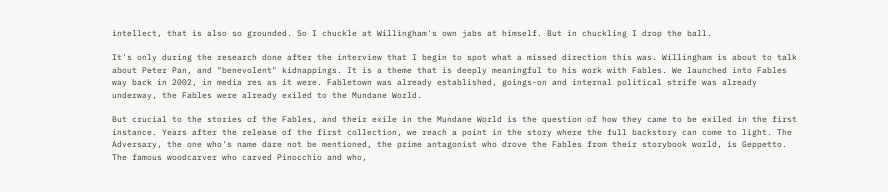intellect, that is also so grounded. So I chuckle at Willingham's own jabs at himself. But in chuckling I drop the ball.

It's only during the research done after the interview that I begin to spot what a missed direction this was. Willingham is about to talk about Peter Pan, and "benevolent" kidnappings. It is a theme that is deeply meaningful to his work with Fables. We launched into Fables way back in 2002, in media res as it were. Fabletown was already established, goings-on and internal political strife was already underway, the Fables were already exiled to the Mundane World.

But crucial to the stories of the Fables, and their exile in the Mundane World is the question of how they came to be exiled in the first instance. Years after the release of the first collection, we reach a point in the story where the full backstory can come to light. The Adversary, the one who's name dare not be mentioned, the prime antagonist who drove the Fables from their storybook world, is Geppetto. The famous woodcarver who carved Pinocchio and who,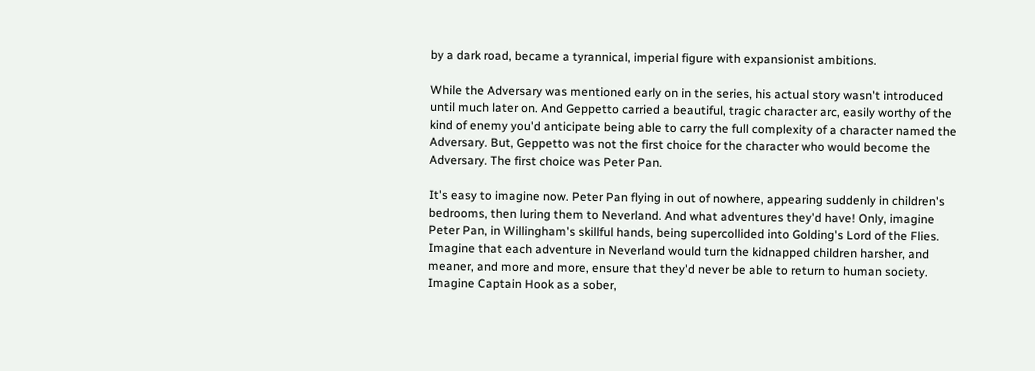by a dark road, became a tyrannical, imperial figure with expansionist ambitions.

While the Adversary was mentioned early on in the series, his actual story wasn't introduced until much later on. And Geppetto carried a beautiful, tragic character arc, easily worthy of the kind of enemy you'd anticipate being able to carry the full complexity of a character named the Adversary. But, Geppetto was not the first choice for the character who would become the Adversary. The first choice was Peter Pan.

It's easy to imagine now. Peter Pan flying in out of nowhere, appearing suddenly in children's bedrooms, then luring them to Neverland. And what adventures they'd have! Only, imagine Peter Pan, in Willingham's skillful hands, being supercollided into Golding's Lord of the Flies. Imagine that each adventure in Neverland would turn the kidnapped children harsher, and meaner, and more and more, ensure that they'd never be able to return to human society. Imagine Captain Hook as a sober,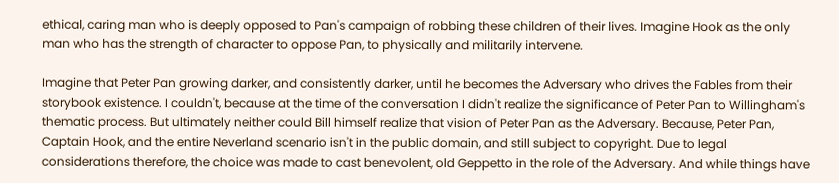ethical, caring man who is deeply opposed to Pan's campaign of robbing these children of their lives. Imagine Hook as the only man who has the strength of character to oppose Pan, to physically and militarily intervene.

Imagine that Peter Pan growing darker, and consistently darker, until he becomes the Adversary who drives the Fables from their storybook existence. I couldn't, because at the time of the conversation I didn't realize the significance of Peter Pan to Willingham's thematic process. But ultimately neither could Bill himself realize that vision of Peter Pan as the Adversary. Because, Peter Pan, Captain Hook, and the entire Neverland scenario isn't in the public domain, and still subject to copyright. Due to legal considerations therefore, the choice was made to cast benevolent, old Geppetto in the role of the Adversary. And while things have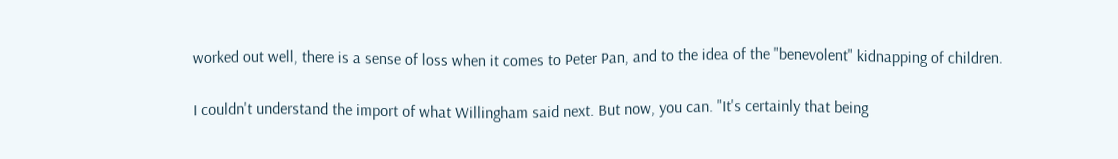worked out well, there is a sense of loss when it comes to Peter Pan, and to the idea of the "benevolent" kidnapping of children.

I couldn't understand the import of what Willingham said next. But now, you can. "It's certainly that being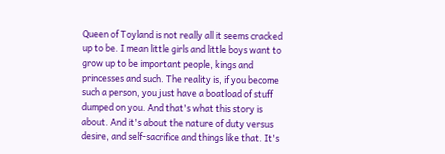Queen of Toyland is not really all it seems cracked up to be. I mean little girls and little boys want to grow up to be important people, kings and princesses and such. The reality is, if you become such a person, you just have a boatload of stuff dumped on you. And that's what this story is about. And it's about the nature of duty versus desire, and self-sacrifice and things like that. It's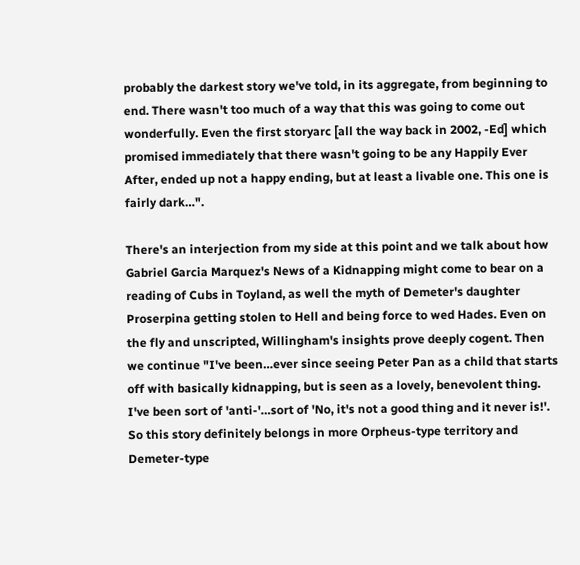probably the darkest story we've told, in its aggregate, from beginning to end. There wasn't too much of a way that this was going to come out wonderfully. Even the first storyarc [all the way back in 2002, -Ed] which promised immediately that there wasn't going to be any Happily Ever After, ended up not a happy ending, but at least a livable one. This one is fairly dark…".

There's an interjection from my side at this point and we talk about how Gabriel Garcia Marquez's News of a Kidnapping might come to bear on a reading of Cubs in Toyland, as well the myth of Demeter's daughter Proserpina getting stolen to Hell and being force to wed Hades. Even on the fly and unscripted, Willingham's insights prove deeply cogent. Then we continue "I've been…ever since seeing Peter Pan as a child that starts off with basically kidnapping, but is seen as a lovely, benevolent thing. I've been sort of 'anti-'…sort of 'No, it's not a good thing and it never is!'. So this story definitely belongs in more Orpheus-type territory and Demeter-type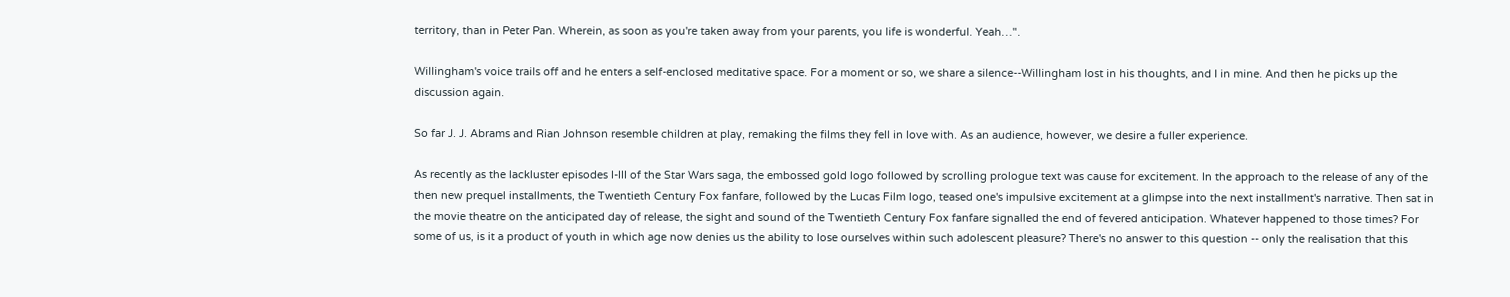territory, than in Peter Pan. Wherein, as soon as you're taken away from your parents, you life is wonderful. Yeah…".

Willingham's voice trails off and he enters a self-enclosed meditative space. For a moment or so, we share a silence--Willingham lost in his thoughts, and I in mine. And then he picks up the discussion again.

So far J. J. Abrams and Rian Johnson resemble children at play, remaking the films they fell in love with. As an audience, however, we desire a fuller experience.

As recently as the lackluster episodes I-III of the Star Wars saga, the embossed gold logo followed by scrolling prologue text was cause for excitement. In the approach to the release of any of the then new prequel installments, the Twentieth Century Fox fanfare, followed by the Lucas Film logo, teased one's impulsive excitement at a glimpse into the next installment's narrative. Then sat in the movie theatre on the anticipated day of release, the sight and sound of the Twentieth Century Fox fanfare signalled the end of fevered anticipation. Whatever happened to those times? For some of us, is it a product of youth in which age now denies us the ability to lose ourselves within such adolescent pleasure? There's no answer to this question -- only the realisation that this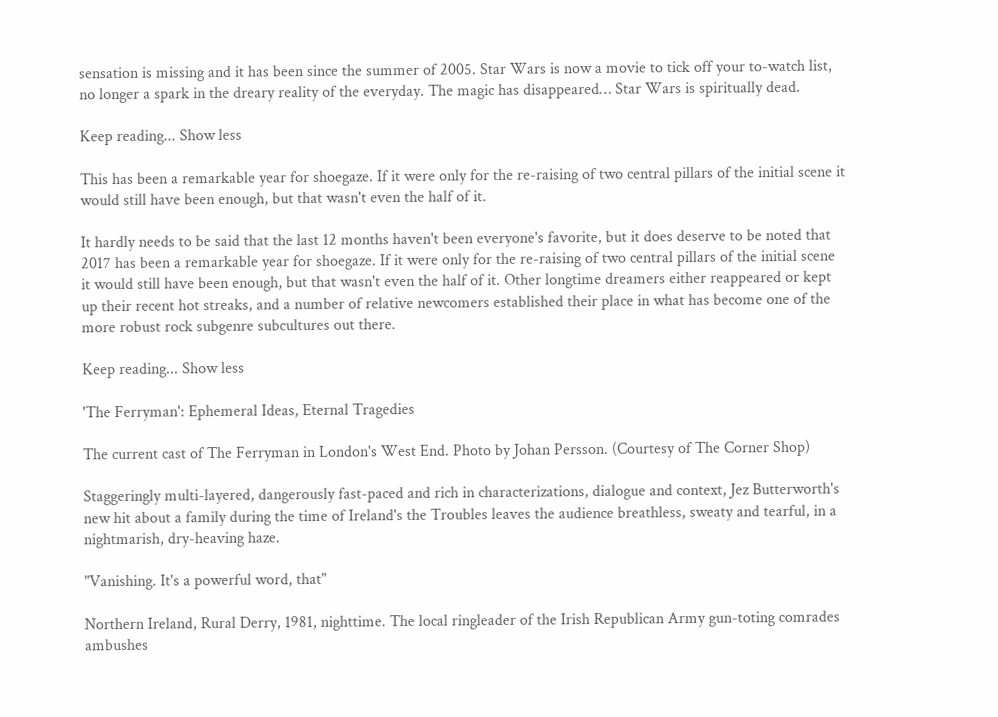sensation is missing and it has been since the summer of 2005. Star Wars is now a movie to tick off your to-watch list, no longer a spark in the dreary reality of the everyday. The magic has disappeared… Star Wars is spiritually dead.

Keep reading... Show less

This has been a remarkable year for shoegaze. If it were only for the re-raising of two central pillars of the initial scene it would still have been enough, but that wasn't even the half of it.

It hardly needs to be said that the last 12 months haven't been everyone's favorite, but it does deserve to be noted that 2017 has been a remarkable year for shoegaze. If it were only for the re-raising of two central pillars of the initial scene it would still have been enough, but that wasn't even the half of it. Other longtime dreamers either reappeared or kept up their recent hot streaks, and a number of relative newcomers established their place in what has become one of the more robust rock subgenre subcultures out there.

Keep reading... Show less

'The Ferryman': Ephemeral Ideas, Eternal Tragedies

The current cast of The Ferryman in London's West End. Photo by Johan Persson. (Courtesy of The Corner Shop)

Staggeringly multi-layered, dangerously fast-paced and rich in characterizations, dialogue and context, Jez Butterworth's new hit about a family during the time of Ireland's the Troubles leaves the audience breathless, sweaty and tearful, in a nightmarish, dry-heaving haze.

"Vanishing. It's a powerful word, that"

Northern Ireland, Rural Derry, 1981, nighttime. The local ringleader of the Irish Republican Army gun-toting comrades ambushes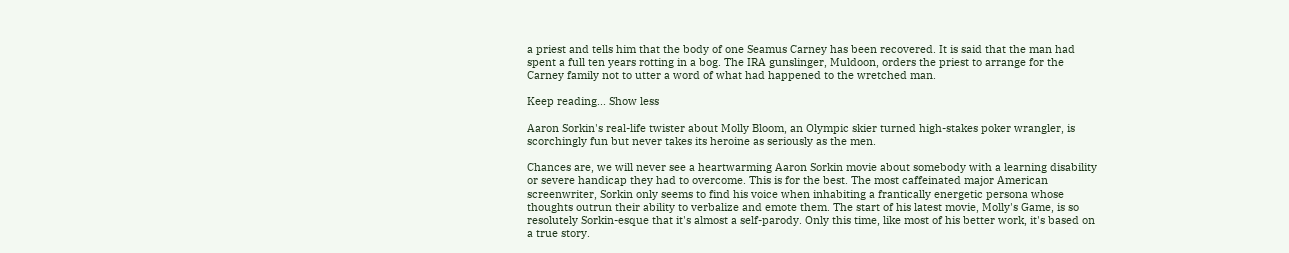a priest and tells him that the body of one Seamus Carney has been recovered. It is said that the man had spent a full ten years rotting in a bog. The IRA gunslinger, Muldoon, orders the priest to arrange for the Carney family not to utter a word of what had happened to the wretched man.

Keep reading... Show less

Aaron Sorkin's real-life twister about Molly Bloom, an Olympic skier turned high-stakes poker wrangler, is scorchingly fun but never takes its heroine as seriously as the men.

Chances are, we will never see a heartwarming Aaron Sorkin movie about somebody with a learning disability or severe handicap they had to overcome. This is for the best. The most caffeinated major American screenwriter, Sorkin only seems to find his voice when inhabiting a frantically energetic persona whose thoughts outrun their ability to verbalize and emote them. The start of his latest movie, Molly's Game, is so resolutely Sorkin-esque that it's almost a self-parody. Only this time, like most of his better work, it's based on a true story.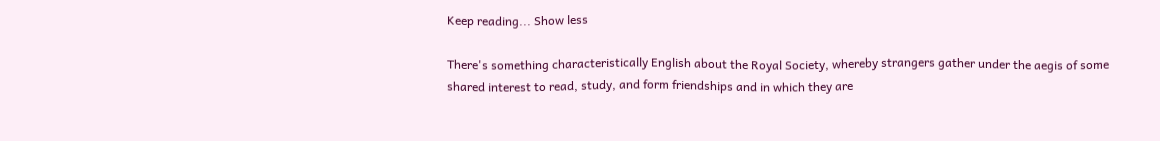Keep reading... Show less

There's something characteristically English about the Royal Society, whereby strangers gather under the aegis of some shared interest to read, study, and form friendships and in which they are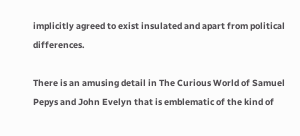implicitly agreed to exist insulated and apart from political differences.

There is an amusing detail in The Curious World of Samuel Pepys and John Evelyn that is emblematic of the kind of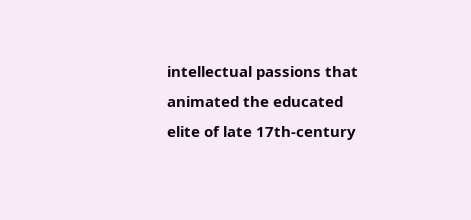intellectual passions that animated the educated elite of late 17th-century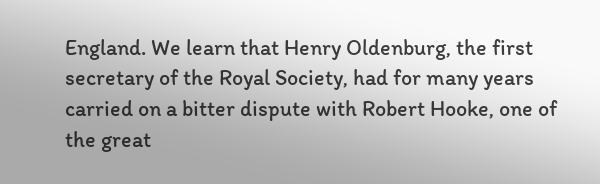England. We learn that Henry Oldenburg, the first secretary of the Royal Society, had for many years carried on a bitter dispute with Robert Hooke, one of the great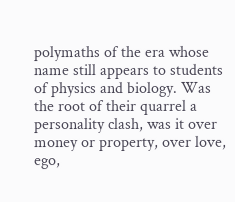polymaths of the era whose name still appears to students of physics and biology. Was the root of their quarrel a personality clash, was it over money or property, over love, ego,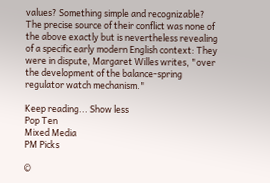values? Something simple and recognizable? The precise source of their conflict was none of the above exactly but is nevertheless revealing of a specific early modern English context: They were in dispute, Margaret Willes writes, "over the development of the balance-spring regulator watch mechanism."

Keep reading... Show less
Pop Ten
Mixed Media
PM Picks

©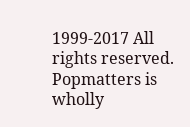1999-2017 All rights reserved.
Popmatters is wholly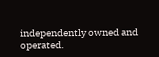independently owned and operated.